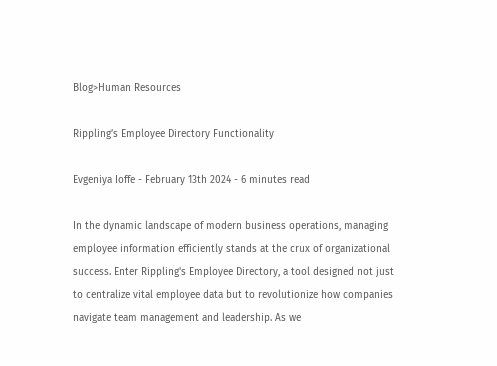Blog>Human Resources

Rippling’s Employee Directory Functionality

Evgeniya Ioffe - February 13th 2024 - 6 minutes read

In the dynamic landscape of modern business operations, managing employee information efficiently stands at the crux of organizational success. Enter Rippling's Employee Directory, a tool designed not just to centralize vital employee data but to revolutionize how companies navigate team management and leadership. As we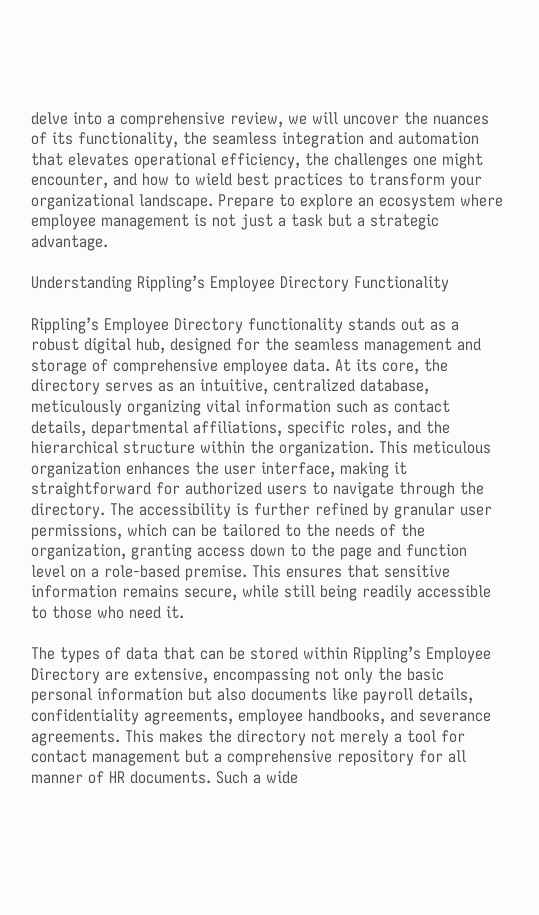delve into a comprehensive review, we will uncover the nuances of its functionality, the seamless integration and automation that elevates operational efficiency, the challenges one might encounter, and how to wield best practices to transform your organizational landscape. Prepare to explore an ecosystem where employee management is not just a task but a strategic advantage.

Understanding Rippling’s Employee Directory Functionality

Rippling’s Employee Directory functionality stands out as a robust digital hub, designed for the seamless management and storage of comprehensive employee data. At its core, the directory serves as an intuitive, centralized database, meticulously organizing vital information such as contact details, departmental affiliations, specific roles, and the hierarchical structure within the organization. This meticulous organization enhances the user interface, making it straightforward for authorized users to navigate through the directory. The accessibility is further refined by granular user permissions, which can be tailored to the needs of the organization, granting access down to the page and function level on a role-based premise. This ensures that sensitive information remains secure, while still being readily accessible to those who need it.

The types of data that can be stored within Rippling’s Employee Directory are extensive, encompassing not only the basic personal information but also documents like payroll details, confidentiality agreements, employee handbooks, and severance agreements. This makes the directory not merely a tool for contact management but a comprehensive repository for all manner of HR documents. Such a wide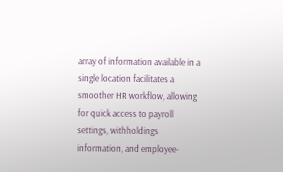array of information available in a single location facilitates a smoother HR workflow, allowing for quick access to payroll settings, withholdings information, and employee-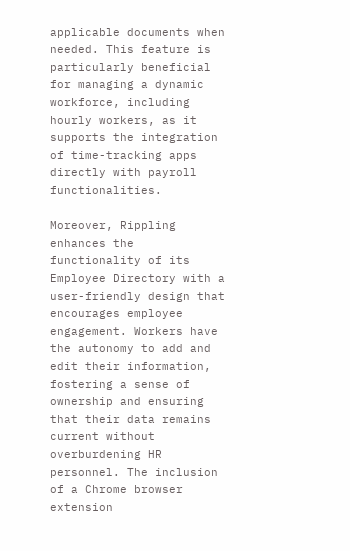applicable documents when needed. This feature is particularly beneficial for managing a dynamic workforce, including hourly workers, as it supports the integration of time-tracking apps directly with payroll functionalities.

Moreover, Rippling enhances the functionality of its Employee Directory with a user-friendly design that encourages employee engagement. Workers have the autonomy to add and edit their information, fostering a sense of ownership and ensuring that their data remains current without overburdening HR personnel. The inclusion of a Chrome browser extension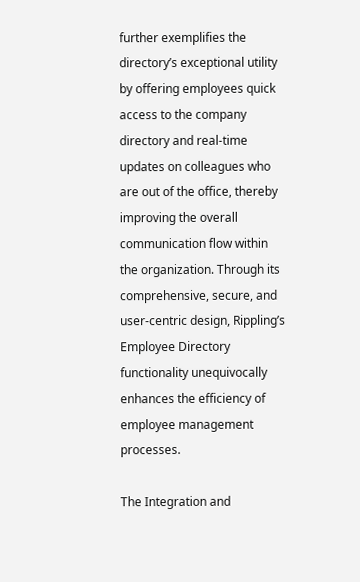further exemplifies the directory’s exceptional utility by offering employees quick access to the company directory and real-time updates on colleagues who are out of the office, thereby improving the overall communication flow within the organization. Through its comprehensive, secure, and user-centric design, Rippling’s Employee Directory functionality unequivocally enhances the efficiency of employee management processes.

The Integration and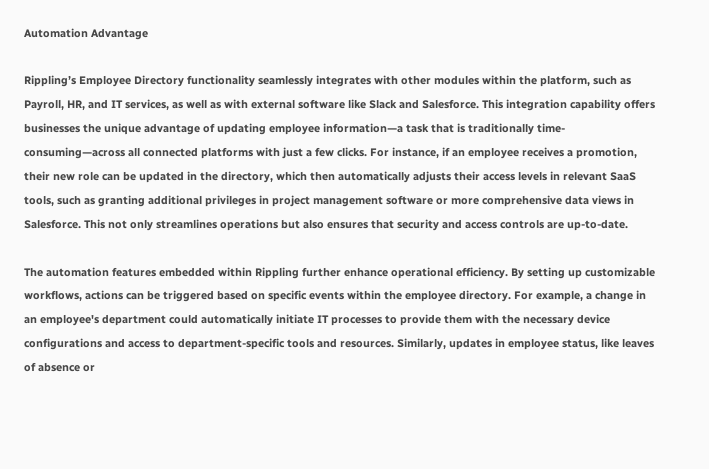Automation Advantage

Rippling’s Employee Directory functionality seamlessly integrates with other modules within the platform, such as Payroll, HR, and IT services, as well as with external software like Slack and Salesforce. This integration capability offers businesses the unique advantage of updating employee information—a task that is traditionally time-consuming—across all connected platforms with just a few clicks. For instance, if an employee receives a promotion, their new role can be updated in the directory, which then automatically adjusts their access levels in relevant SaaS tools, such as granting additional privileges in project management software or more comprehensive data views in Salesforce. This not only streamlines operations but also ensures that security and access controls are up-to-date.

The automation features embedded within Rippling further enhance operational efficiency. By setting up customizable workflows, actions can be triggered based on specific events within the employee directory. For example, a change in an employee's department could automatically initiate IT processes to provide them with the necessary device configurations and access to department-specific tools and resources. Similarly, updates in employee status, like leaves of absence or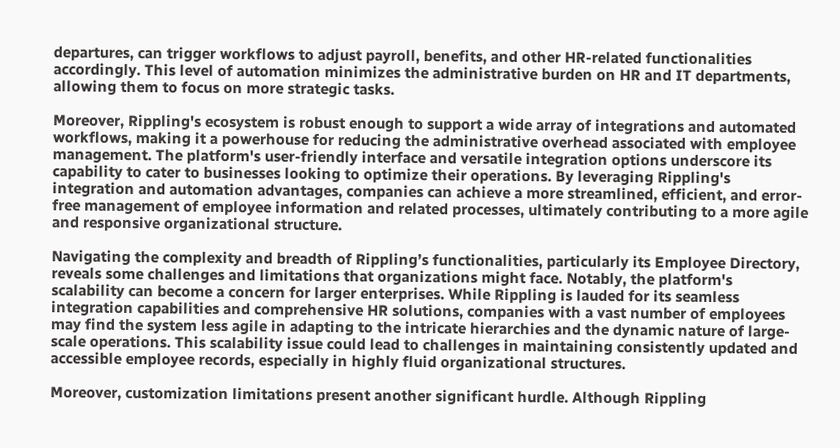departures, can trigger workflows to adjust payroll, benefits, and other HR-related functionalities accordingly. This level of automation minimizes the administrative burden on HR and IT departments, allowing them to focus on more strategic tasks.

Moreover, Rippling's ecosystem is robust enough to support a wide array of integrations and automated workflows, making it a powerhouse for reducing the administrative overhead associated with employee management. The platform's user-friendly interface and versatile integration options underscore its capability to cater to businesses looking to optimize their operations. By leveraging Rippling's integration and automation advantages, companies can achieve a more streamlined, efficient, and error-free management of employee information and related processes, ultimately contributing to a more agile and responsive organizational structure.

Navigating the complexity and breadth of Rippling’s functionalities, particularly its Employee Directory, reveals some challenges and limitations that organizations might face. Notably, the platform's scalability can become a concern for larger enterprises. While Rippling is lauded for its seamless integration capabilities and comprehensive HR solutions, companies with a vast number of employees may find the system less agile in adapting to the intricate hierarchies and the dynamic nature of large-scale operations. This scalability issue could lead to challenges in maintaining consistently updated and accessible employee records, especially in highly fluid organizational structures.

Moreover, customization limitations present another significant hurdle. Although Rippling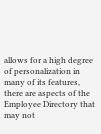allows for a high degree of personalization in many of its features, there are aspects of the Employee Directory that may not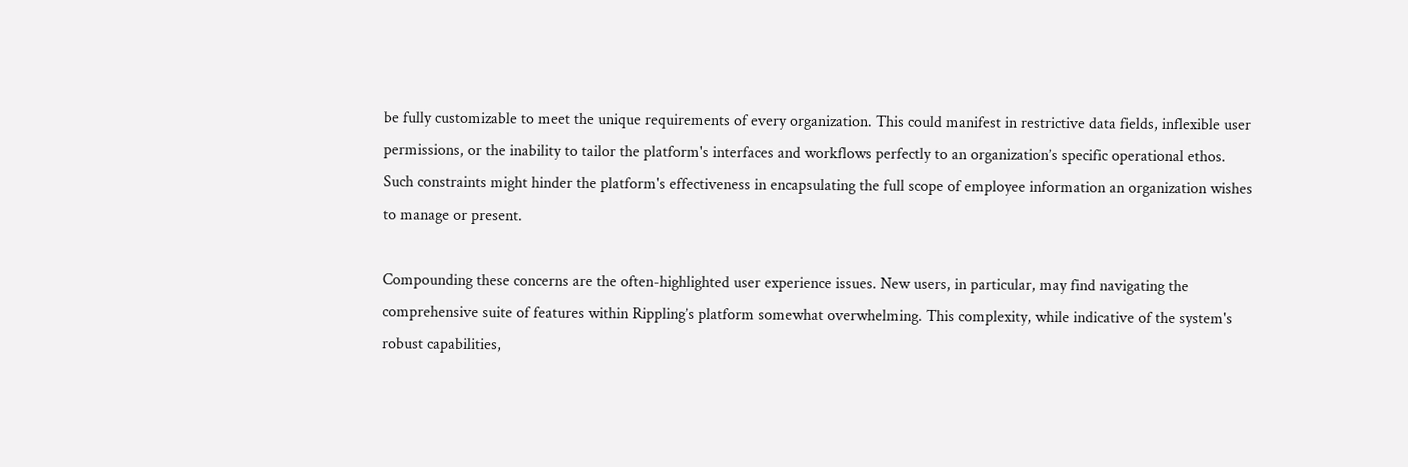be fully customizable to meet the unique requirements of every organization. This could manifest in restrictive data fields, inflexible user permissions, or the inability to tailor the platform's interfaces and workflows perfectly to an organization’s specific operational ethos. Such constraints might hinder the platform's effectiveness in encapsulating the full scope of employee information an organization wishes to manage or present.

Compounding these concerns are the often-highlighted user experience issues. New users, in particular, may find navigating the comprehensive suite of features within Rippling’s platform somewhat overwhelming. This complexity, while indicative of the system's robust capabilities,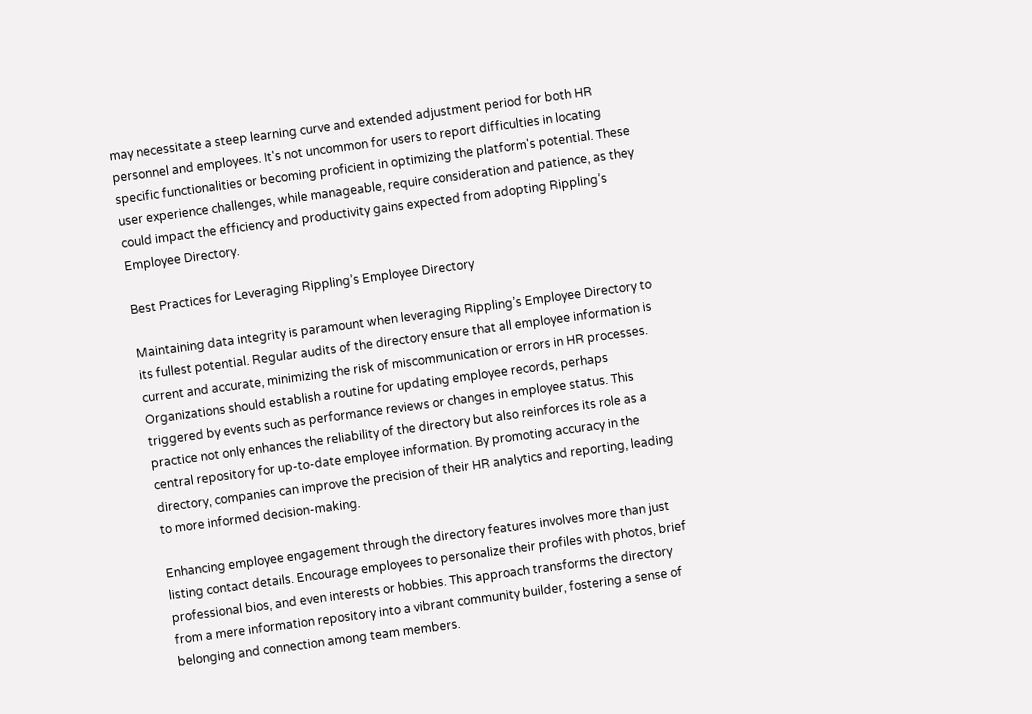may necessitate a steep learning curve and extended adjustment period for both HR personnel and employees. It's not uncommon for users to report difficulties in locating specific functionalities or becoming proficient in optimizing the platform's potential. These user experience challenges, while manageable, require consideration and patience, as they could impact the efficiency and productivity gains expected from adopting Rippling’s Employee Directory.

Best Practices for Leveraging Rippling’s Employee Directory

Maintaining data integrity is paramount when leveraging Rippling’s Employee Directory to its fullest potential. Regular audits of the directory ensure that all employee information is current and accurate, minimizing the risk of miscommunication or errors in HR processes. Organizations should establish a routine for updating employee records, perhaps triggered by events such as performance reviews or changes in employee status. This practice not only enhances the reliability of the directory but also reinforces its role as a central repository for up-to-date employee information. By promoting accuracy in the directory, companies can improve the precision of their HR analytics and reporting, leading to more informed decision-making.

Enhancing employee engagement through the directory features involves more than just listing contact details. Encourage employees to personalize their profiles with photos, brief professional bios, and even interests or hobbies. This approach transforms the directory from a mere information repository into a vibrant community builder, fostering a sense of belonging and connection among team members.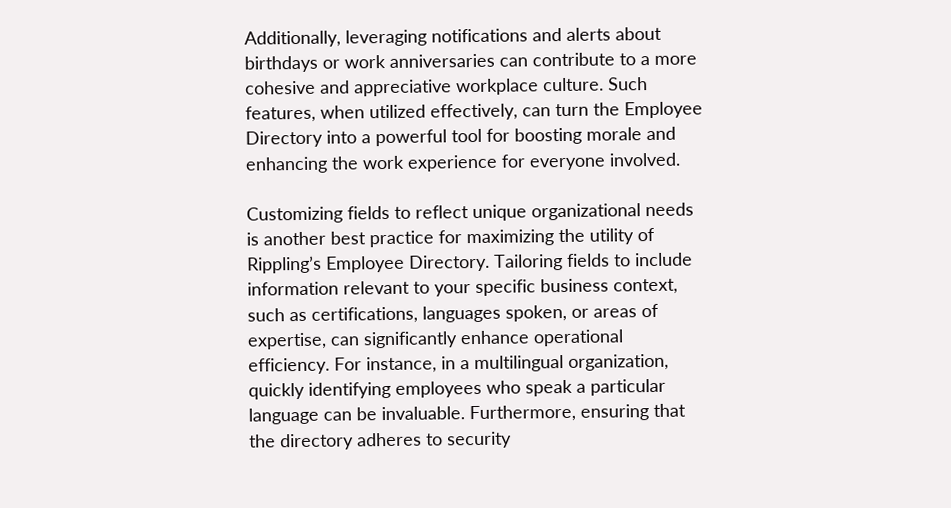Additionally, leveraging notifications and alerts about birthdays or work anniversaries can contribute to a more cohesive and appreciative workplace culture. Such features, when utilized effectively, can turn the Employee Directory into a powerful tool for boosting morale and enhancing the work experience for everyone involved.

Customizing fields to reflect unique organizational needs is another best practice for maximizing the utility of Rippling’s Employee Directory. Tailoring fields to include information relevant to your specific business context, such as certifications, languages spoken, or areas of expertise, can significantly enhance operational efficiency. For instance, in a multilingual organization, quickly identifying employees who speak a particular language can be invaluable. Furthermore, ensuring that the directory adheres to security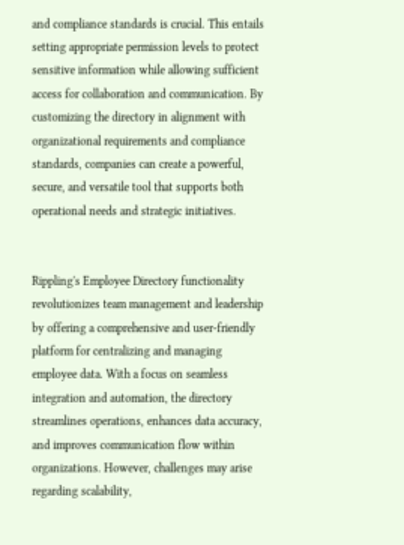and compliance standards is crucial. This entails setting appropriate permission levels to protect sensitive information while allowing sufficient access for collaboration and communication. By customizing the directory in alignment with organizational requirements and compliance standards, companies can create a powerful, secure, and versatile tool that supports both operational needs and strategic initiatives.


Rippling's Employee Directory functionality revolutionizes team management and leadership by offering a comprehensive and user-friendly platform for centralizing and managing employee data. With a focus on seamless integration and automation, the directory streamlines operations, enhances data accuracy, and improves communication flow within organizations. However, challenges may arise regarding scalability,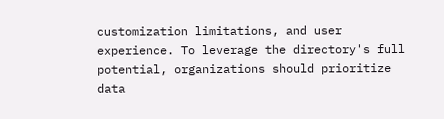customization limitations, and user experience. To leverage the directory's full potential, organizations should prioritize data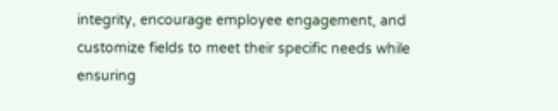integrity, encourage employee engagement, and customize fields to meet their specific needs while ensuring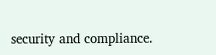security and compliance.